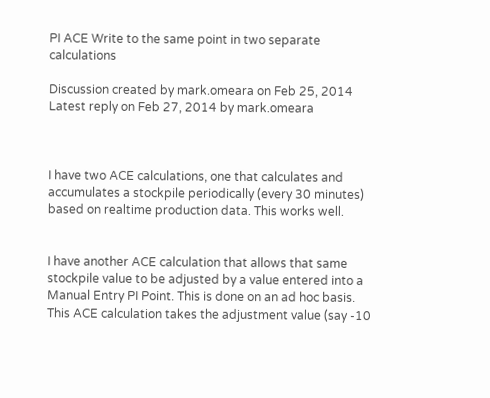PI ACE Write to the same point in two separate calculations

Discussion created by mark.omeara on Feb 25, 2014
Latest reply on Feb 27, 2014 by mark.omeara



I have two ACE calculations, one that calculates and accumulates a stockpile periodically (every 30 minutes) based on realtime production data. This works well.


I have another ACE calculation that allows that same stockpile value to be adjusted by a value entered into a Manual Entry PI Point. This is done on an ad hoc basis. This ACE calculation takes the adjustment value (say -10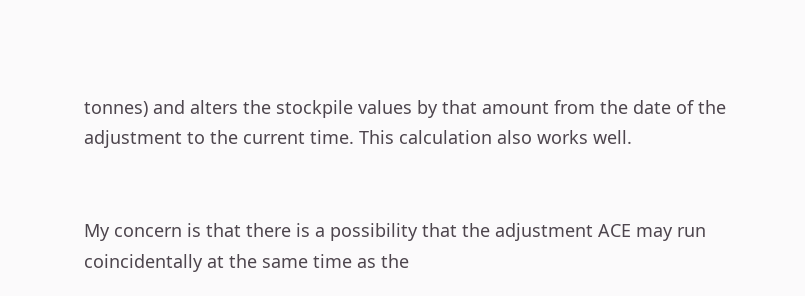tonnes) and alters the stockpile values by that amount from the date of the adjustment to the current time. This calculation also works well.


My concern is that there is a possibility that the adjustment ACE may run coincidentally at the same time as the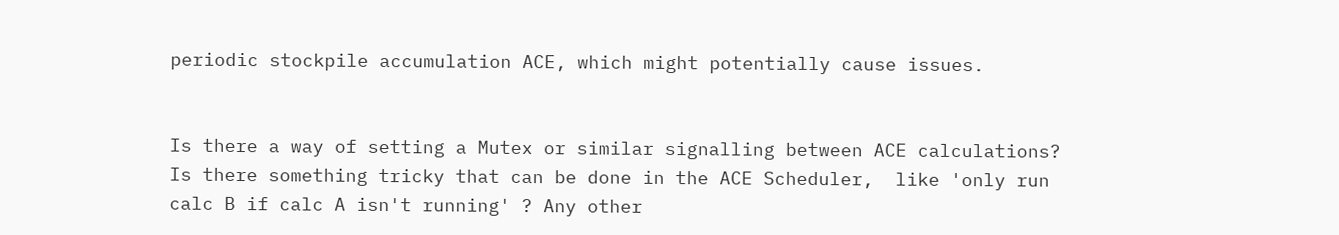periodic stockpile accumulation ACE, which might potentially cause issues.


Is there a way of setting a Mutex or similar signalling between ACE calculations? Is there something tricky that can be done in the ACE Scheduler,  like 'only run calc B if calc A isn't running' ? Any other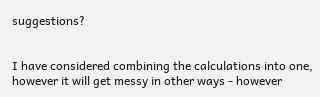suggestions?


I have considered combining the calculations into one, however it will get messy in other ways - however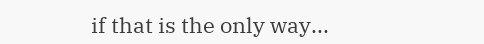if that is the only way...